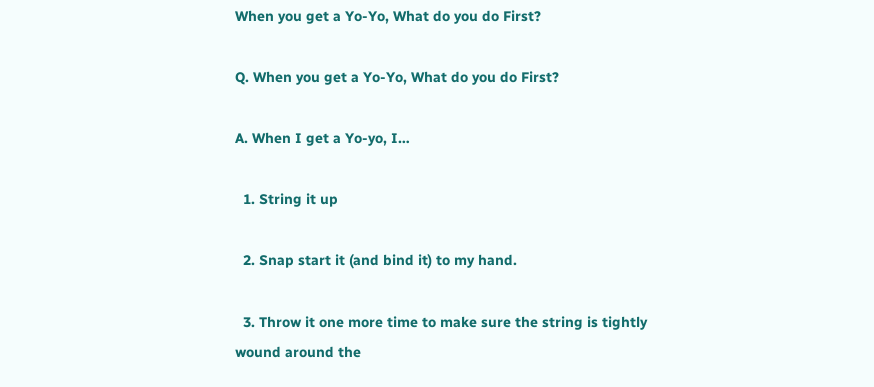When you get a Yo-Yo, What do you do First?

Q. When you get a Yo-Yo, What do you do First?

A. When I get a Yo-yo, I…

  1. String it up

  2. Snap start it (and bind it) to my hand.

  3. Throw it one more time to make sure the string is tightly wound around the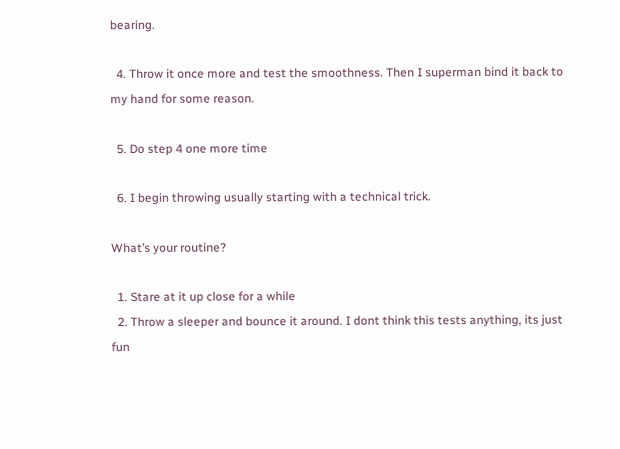bearing.

  4. Throw it once more and test the smoothness. Then I superman bind it back to my hand for some reason.

  5. Do step 4 one more time

  6. I begin throwing usually starting with a technical trick.

What’s your routine?

  1. Stare at it up close for a while
  2. Throw a sleeper and bounce it around. I dont think this tests anything, its just fun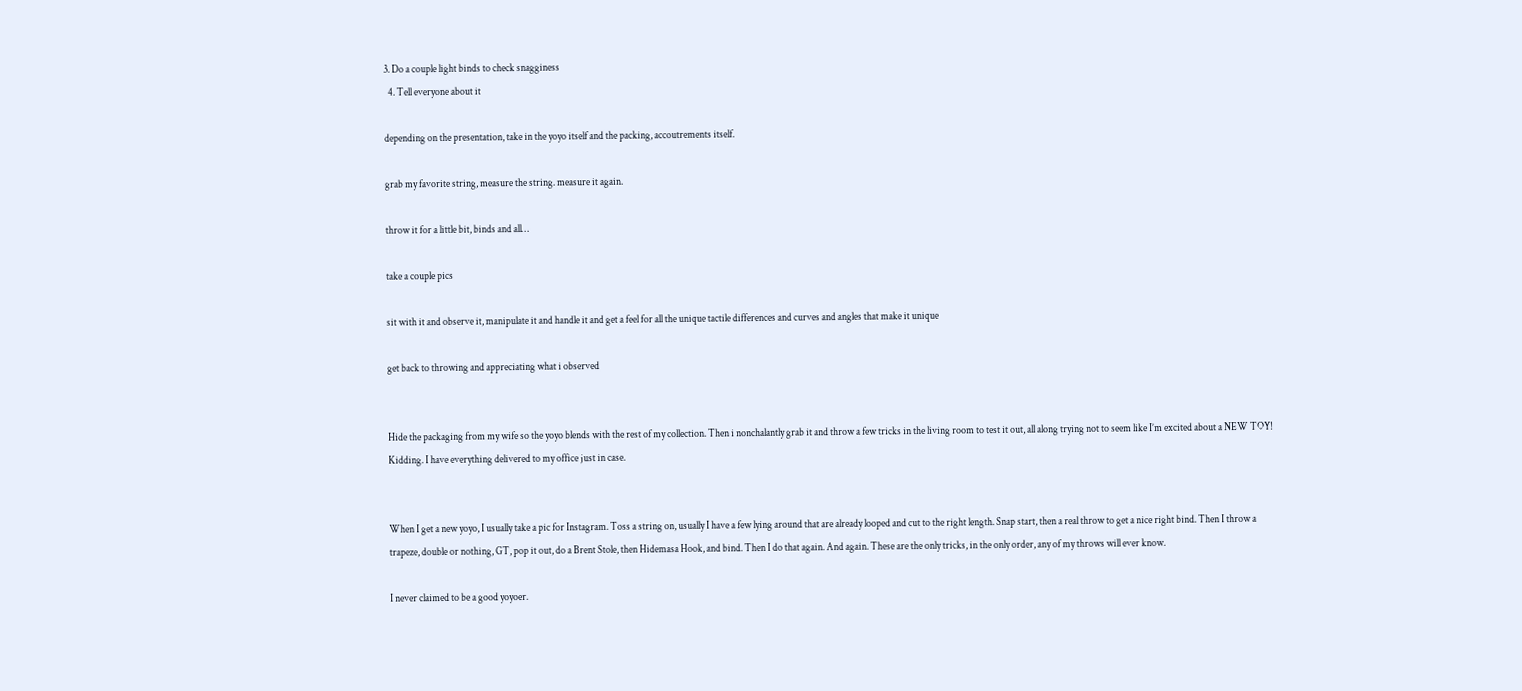3. Do a couple light binds to check snagginess
  4. Tell everyone about it

depending on the presentation, take in the yoyo itself and the packing, accoutrements itself.

grab my favorite string, measure the string. measure it again.

throw it for a little bit, binds and all…

take a couple pics

sit with it and observe it, manipulate it and handle it and get a feel for all the unique tactile differences and curves and angles that make it unique

get back to throwing and appreciating what i observed


Hide the packaging from my wife so the yoyo blends with the rest of my collection. Then i nonchalantly grab it and throw a few tricks in the living room to test it out, all along trying not to seem like I’m excited about a NEW TOY!
Kidding. I have everything delivered to my office just in case.


When I get a new yoyo, I usually take a pic for Instagram. Toss a string on, usually I have a few lying around that are already looped and cut to the right length. Snap start, then a real throw to get a nice right bind. Then I throw a trapeze, double or nothing, GT, pop it out, do a Brent Stole, then Hidemasa Hook, and bind. Then I do that again. And again. These are the only tricks, in the only order, any of my throws will ever know.

I never claimed to be a good yoyoer.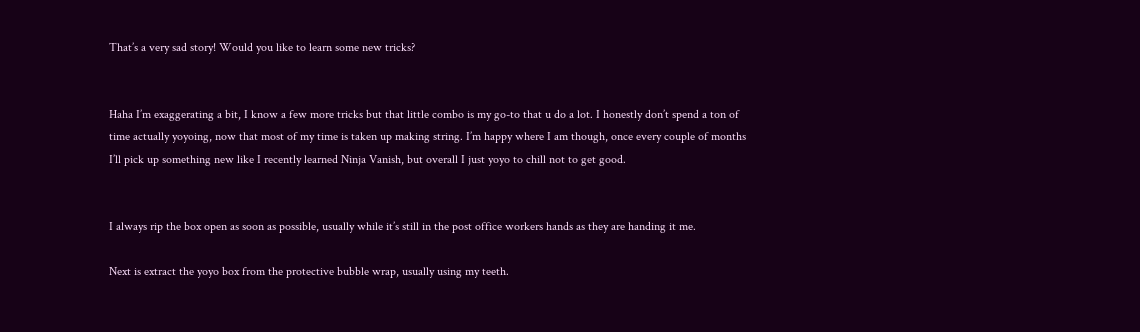That’s a very sad story! Would you like to learn some new tricks?


Haha I’m exaggerating a bit, I know a few more tricks but that little combo is my go-to that u do a lot. I honestly don’t spend a ton of time actually yoyoing, now that most of my time is taken up making string. I’m happy where I am though, once every couple of months I’ll pick up something new like I recently learned Ninja Vanish, but overall I just yoyo to chill not to get good.


I always rip the box open as soon as possible, usually while it’s still in the post office workers hands as they are handing it me.

Next is extract the yoyo box from the protective bubble wrap, usually using my teeth.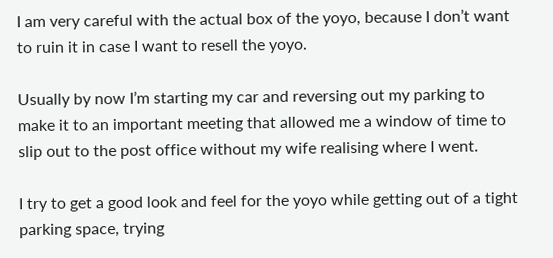I am very careful with the actual box of the yoyo, because I don’t want to ruin it in case I want to resell the yoyo.

Usually by now I’m starting my car and reversing out my parking to make it to an important meeting that allowed me a window of time to slip out to the post office without my wife realising where I went.

I try to get a good look and feel for the yoyo while getting out of a tight parking space, trying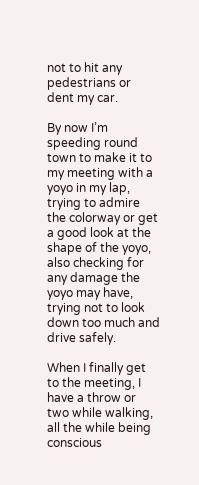not to hit any pedestrians or dent my car.

By now I’m speeding round town to make it to my meeting with a yoyo in my lap, trying to admire the colorway or get a good look at the shape of the yoyo, also checking for any damage the yoyo may have, trying not to look down too much and drive safely.

When I finally get to the meeting, I have a throw or two while walking, all the while being conscious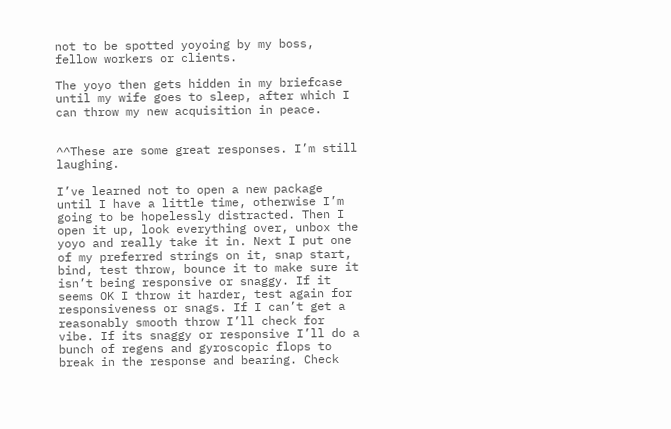not to be spotted yoyoing by my boss, fellow workers or clients.

The yoyo then gets hidden in my briefcase until my wife goes to sleep, after which I can throw my new acquisition in peace.


^^These are some great responses. I’m still laughing.

I’ve learned not to open a new package until I have a little time, otherwise I’m going to be hopelessly distracted. Then I open it up, look everything over, unbox the yoyo and really take it in. Next I put one of my preferred strings on it, snap start, bind, test throw, bounce it to make sure it isn’t being responsive or snaggy. If it seems OK I throw it harder, test again for responsiveness or snags. If I can’t get a reasonably smooth throw I’ll check for vibe. If its snaggy or responsive I’ll do a bunch of regens and gyroscopic flops to break in the response and bearing. Check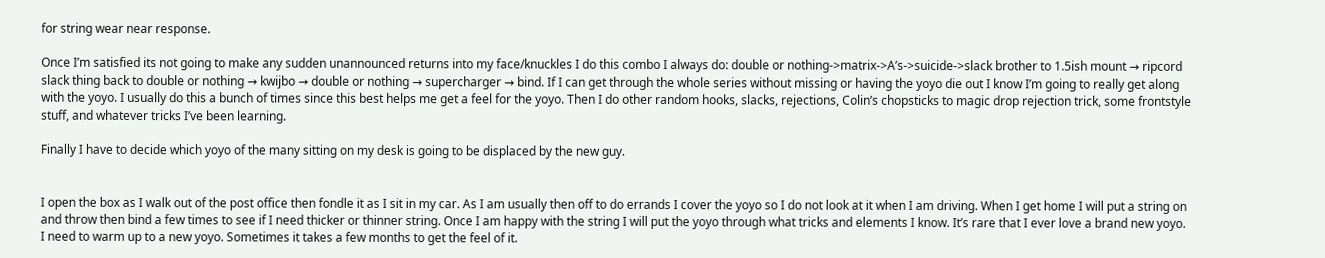for string wear near response.

Once I’m satisfied its not going to make any sudden unannounced returns into my face/knuckles I do this combo I always do: double or nothing->matrix->A’s->suicide->slack brother to 1.5ish mount → ripcord slack thing back to double or nothing → kwijbo → double or nothing → supercharger → bind. If I can get through the whole series without missing or having the yoyo die out I know I’m going to really get along with the yoyo. I usually do this a bunch of times since this best helps me get a feel for the yoyo. Then I do other random hooks, slacks, rejections, Colin’s chopsticks to magic drop rejection trick, some frontstyle stuff, and whatever tricks I’ve been learning.

Finally I have to decide which yoyo of the many sitting on my desk is going to be displaced by the new guy.


I open the box as I walk out of the post office then fondle it as I sit in my car. As I am usually then off to do errands I cover the yoyo so I do not look at it when I am driving. When I get home I will put a string on and throw then bind a few times to see if I need thicker or thinner string. Once I am happy with the string I will put the yoyo through what tricks and elements I know. It’s rare that I ever love a brand new yoyo. I need to warm up to a new yoyo. Sometimes it takes a few months to get the feel of it.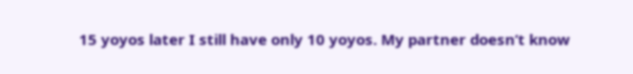15 yoyos later I still have only 10 yoyos. My partner doesn’t know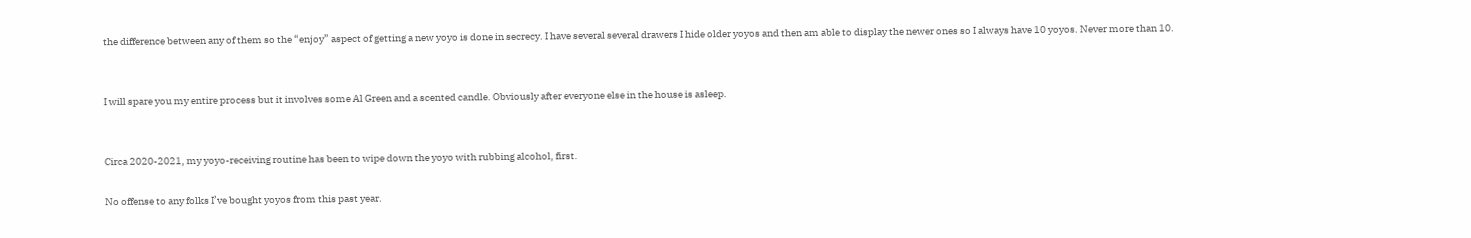the difference between any of them so the “enjoy” aspect of getting a new yoyo is done in secrecy. I have several several drawers I hide older yoyos and then am able to display the newer ones so I always have 10 yoyos. Never more than 10.


I will spare you my entire process but it involves some Al Green and a scented candle. Obviously after everyone else in the house is asleep.


Circa 2020-2021, my yoyo-receiving routine has been to wipe down the yoyo with rubbing alcohol, first.

No offense to any folks I’ve bought yoyos from this past year.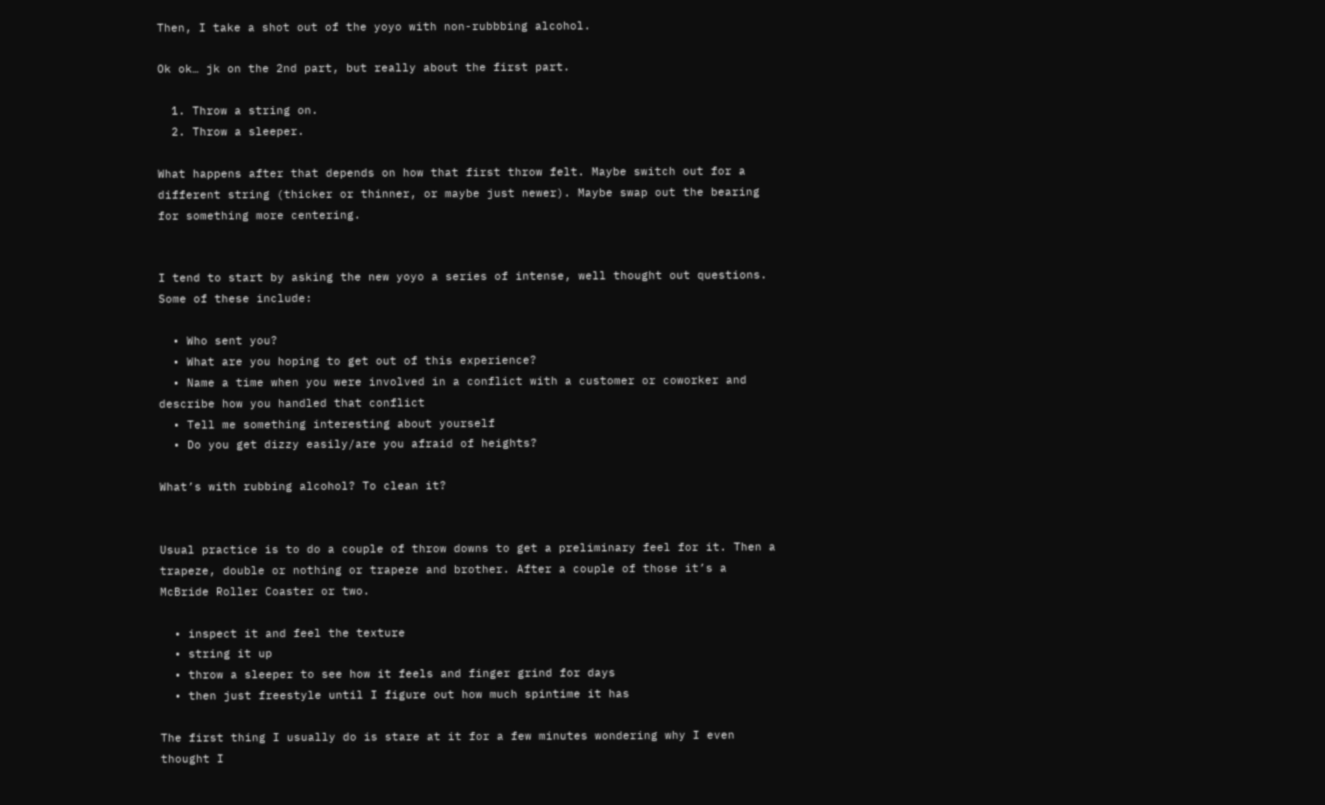Then, I take a shot out of the yoyo with non-rubbbing alcohol.

Ok ok… jk on the 2nd part, but really about the first part.

  1. Throw a string on.
  2. Throw a sleeper.

What happens after that depends on how that first throw felt. Maybe switch out for a different string (thicker or thinner, or maybe just newer). Maybe swap out the bearing for something more centering.


I tend to start by asking the new yoyo a series of intense, well thought out questions. Some of these include:

  • Who sent you?
  • What are you hoping to get out of this experience?
  • Name a time when you were involved in a conflict with a customer or coworker and describe how you handled that conflict
  • Tell me something interesting about yourself
  • Do you get dizzy easily/are you afraid of heights?

What’s with rubbing alcohol? To clean it?


Usual practice is to do a couple of throw downs to get a preliminary feel for it. Then a trapeze, double or nothing or trapeze and brother. After a couple of those it’s a McBride Roller Coaster or two.

  • inspect it and feel the texture
  • string it up
  • throw a sleeper to see how it feels and finger grind for days
  • then just freestyle until I figure out how much spintime it has

The first thing I usually do is stare at it for a few minutes wondering why I even thought I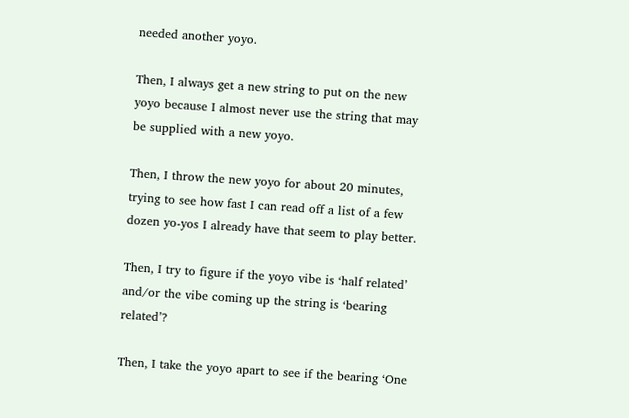needed another yoyo.

Then, I always get a new string to put on the new yoyo because I almost never use the string that may be supplied with a new yoyo.

Then, I throw the new yoyo for about 20 minutes, trying to see how fast I can read off a list of a few dozen yo-yos I already have that seem to play better.

Then, I try to figure if the yoyo vibe is ‘half related’ and/or the vibe coming up the string is ‘bearing related’?

Then, I take the yoyo apart to see if the bearing ‘One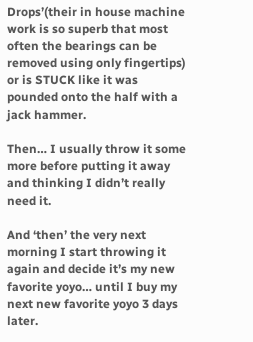Drops’(their in house machine work is so superb that most often the bearings can be removed using only fingertips) or is STUCK like it was pounded onto the half with a jack hammer.

Then… I usually throw it some more before putting it away and thinking I didn’t really need it.

And ‘then’ the very next morning I start throwing it again and decide it’s my new favorite yoyo… until I buy my next new favorite yoyo 3 days later.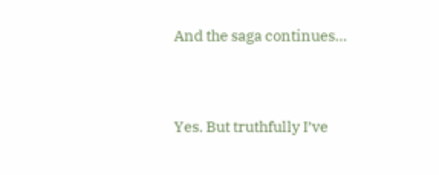And the saga continues…


Yes. But truthfully I’ve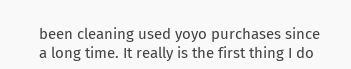been cleaning used yoyo purchases since a long time. It really is the first thing I do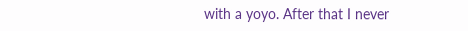with a yoyo. After that I never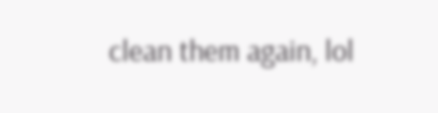clean them again, lol